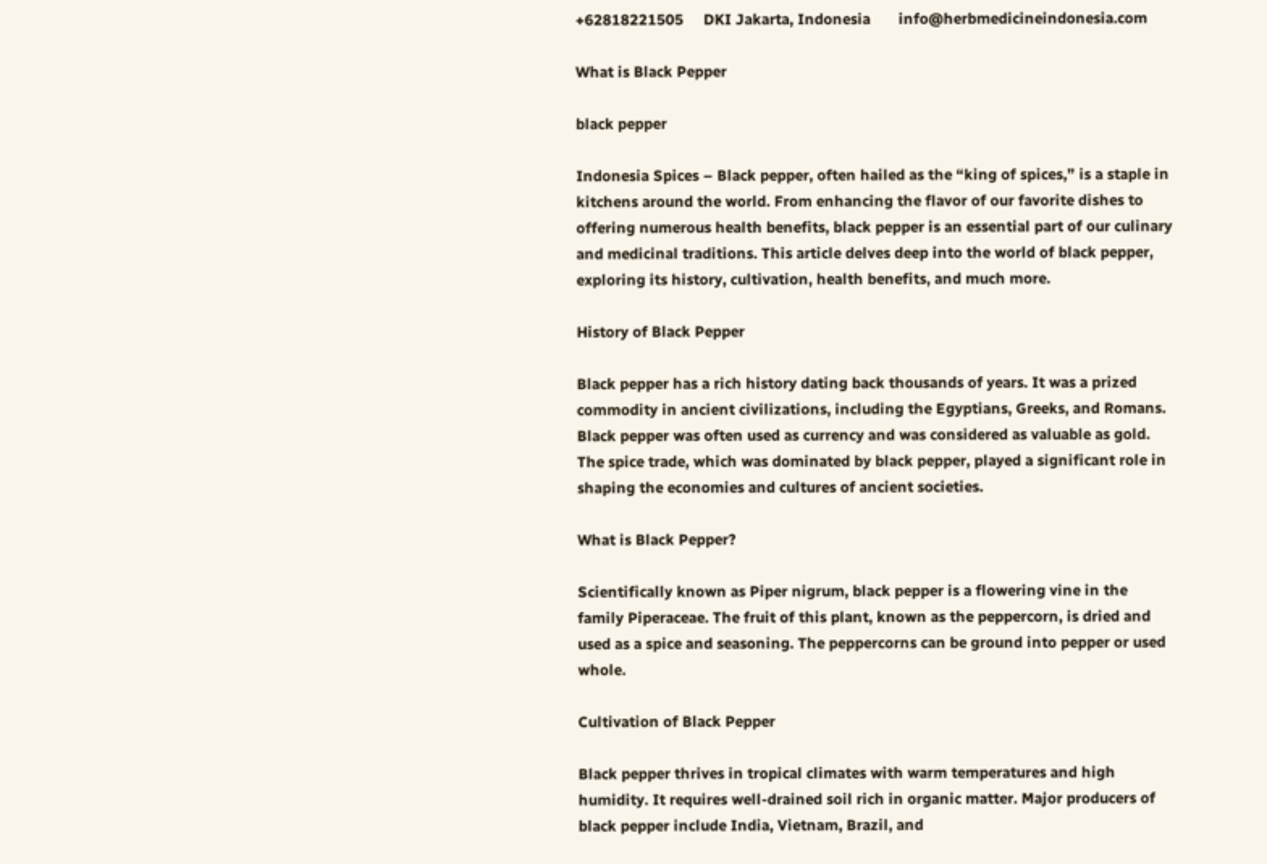+62818221505     DKI Jakarta, Indonesia       info@herbmedicineindonesia.com

What is Black Pepper

black pepper

Indonesia Spices – Black pepper, often hailed as the “king of spices,” is a staple in kitchens around the world. From enhancing the flavor of our favorite dishes to offering numerous health benefits, black pepper is an essential part of our culinary and medicinal traditions. This article delves deep into the world of black pepper, exploring its history, cultivation, health benefits, and much more.

History of Black Pepper

Black pepper has a rich history dating back thousands of years. It was a prized commodity in ancient civilizations, including the Egyptians, Greeks, and Romans. Black pepper was often used as currency and was considered as valuable as gold. The spice trade, which was dominated by black pepper, played a significant role in shaping the economies and cultures of ancient societies.

What is Black Pepper?

Scientifically known as Piper nigrum, black pepper is a flowering vine in the family Piperaceae. The fruit of this plant, known as the peppercorn, is dried and used as a spice and seasoning. The peppercorns can be ground into pepper or used whole.

Cultivation of Black Pepper

Black pepper thrives in tropical climates with warm temperatures and high humidity. It requires well-drained soil rich in organic matter. Major producers of black pepper include India, Vietnam, Brazil, and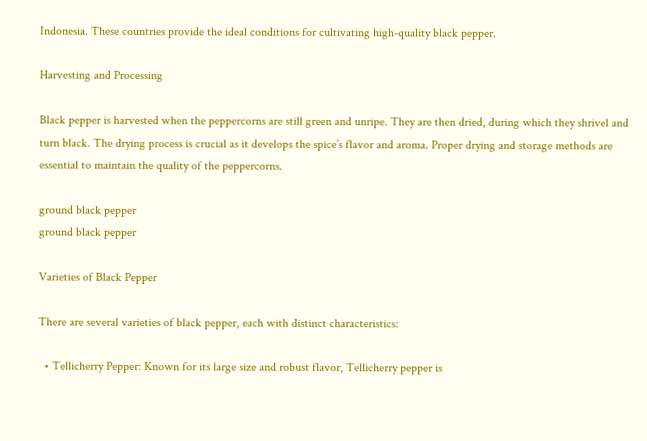Indonesia. These countries provide the ideal conditions for cultivating high-quality black pepper.

Harvesting and Processing

Black pepper is harvested when the peppercorns are still green and unripe. They are then dried, during which they shrivel and turn black. The drying process is crucial as it develops the spice’s flavor and aroma. Proper drying and storage methods are essential to maintain the quality of the peppercorns.

ground black pepper
ground black pepper

Varieties of Black Pepper

There are several varieties of black pepper, each with distinct characteristics:

  • Tellicherry Pepper: Known for its large size and robust flavor, Tellicherry pepper is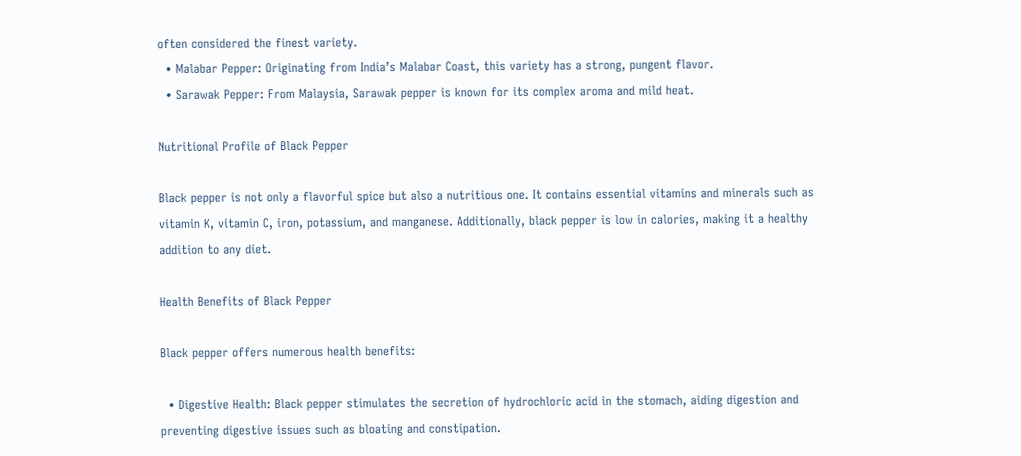often considered the finest variety.
  • Malabar Pepper: Originating from India’s Malabar Coast, this variety has a strong, pungent flavor.
  • Sarawak Pepper: From Malaysia, Sarawak pepper is known for its complex aroma and mild heat.

Nutritional Profile of Black Pepper

Black pepper is not only a flavorful spice but also a nutritious one. It contains essential vitamins and minerals such as vitamin K, vitamin C, iron, potassium, and manganese. Additionally, black pepper is low in calories, making it a healthy addition to any diet.

Health Benefits of Black Pepper

Black pepper offers numerous health benefits:

  • Digestive Health: Black pepper stimulates the secretion of hydrochloric acid in the stomach, aiding digestion and preventing digestive issues such as bloating and constipation.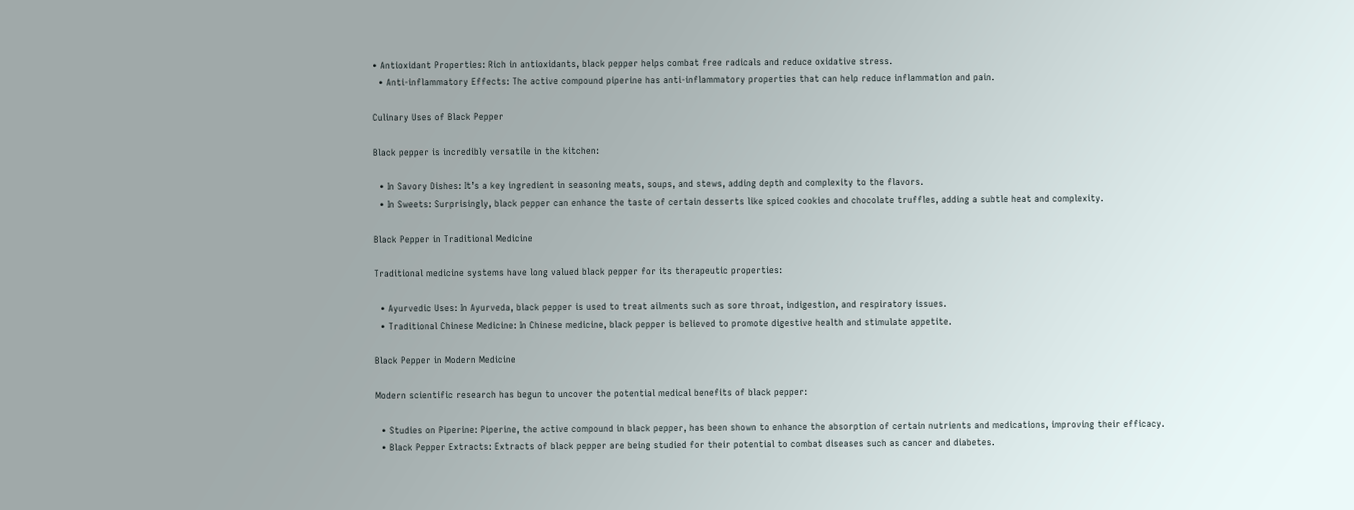• Antioxidant Properties: Rich in antioxidants, black pepper helps combat free radicals and reduce oxidative stress.
  • Anti-inflammatory Effects: The active compound piperine has anti-inflammatory properties that can help reduce inflammation and pain.

Culinary Uses of Black Pepper

Black pepper is incredibly versatile in the kitchen:

  • In Savory Dishes: It’s a key ingredient in seasoning meats, soups, and stews, adding depth and complexity to the flavors.
  • In Sweets: Surprisingly, black pepper can enhance the taste of certain desserts like spiced cookies and chocolate truffles, adding a subtle heat and complexity.

Black Pepper in Traditional Medicine

Traditional medicine systems have long valued black pepper for its therapeutic properties:

  • Ayurvedic Uses: In Ayurveda, black pepper is used to treat ailments such as sore throat, indigestion, and respiratory issues.
  • Traditional Chinese Medicine: In Chinese medicine, black pepper is believed to promote digestive health and stimulate appetite.

Black Pepper in Modern Medicine

Modern scientific research has begun to uncover the potential medical benefits of black pepper:

  • Studies on Piperine: Piperine, the active compound in black pepper, has been shown to enhance the absorption of certain nutrients and medications, improving their efficacy.
  • Black Pepper Extracts: Extracts of black pepper are being studied for their potential to combat diseases such as cancer and diabetes.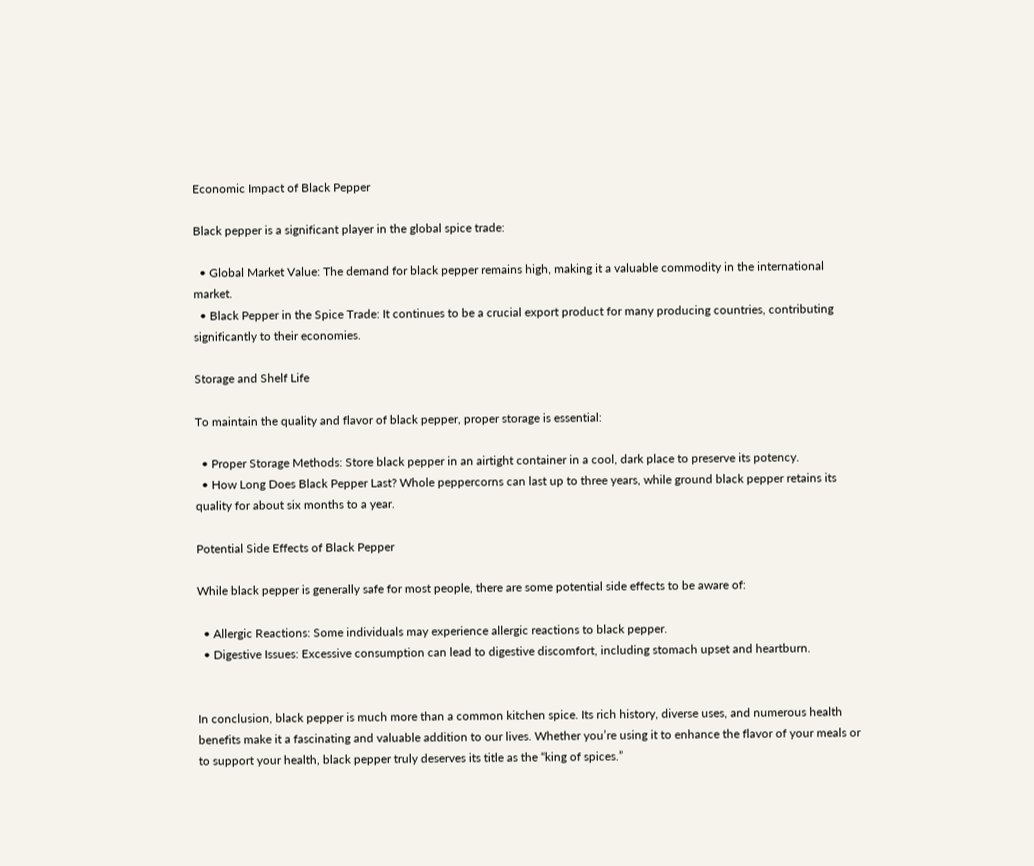Economic Impact of Black Pepper

Black pepper is a significant player in the global spice trade:

  • Global Market Value: The demand for black pepper remains high, making it a valuable commodity in the international market.
  • Black Pepper in the Spice Trade: It continues to be a crucial export product for many producing countries, contributing significantly to their economies.

Storage and Shelf Life

To maintain the quality and flavor of black pepper, proper storage is essential:

  • Proper Storage Methods: Store black pepper in an airtight container in a cool, dark place to preserve its potency.
  • How Long Does Black Pepper Last? Whole peppercorns can last up to three years, while ground black pepper retains its quality for about six months to a year.

Potential Side Effects of Black Pepper

While black pepper is generally safe for most people, there are some potential side effects to be aware of:

  • Allergic Reactions: Some individuals may experience allergic reactions to black pepper.
  • Digestive Issues: Excessive consumption can lead to digestive discomfort, including stomach upset and heartburn.


In conclusion, black pepper is much more than a common kitchen spice. Its rich history, diverse uses, and numerous health benefits make it a fascinating and valuable addition to our lives. Whether you’re using it to enhance the flavor of your meals or to support your health, black pepper truly deserves its title as the “king of spices.”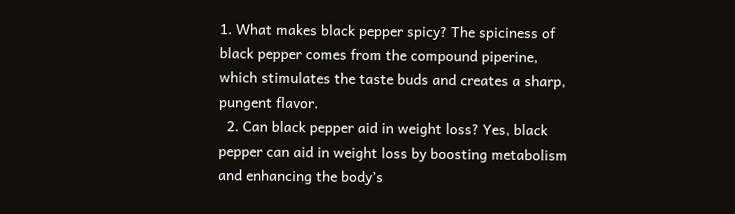1. What makes black pepper spicy? The spiciness of black pepper comes from the compound piperine, which stimulates the taste buds and creates a sharp, pungent flavor.
  2. Can black pepper aid in weight loss? Yes, black pepper can aid in weight loss by boosting metabolism and enhancing the body’s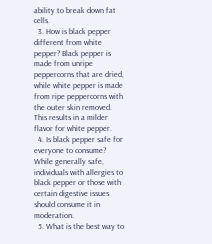ability to break down fat cells.
  3. How is black pepper different from white pepper? Black pepper is made from unripe peppercorns that are dried, while white pepper is made from ripe peppercorns with the outer skin removed. This results in a milder flavor for white pepper.
  4. Is black pepper safe for everyone to consume? While generally safe, individuals with allergies to black pepper or those with certain digestive issues should consume it in moderation.
  5. What is the best way to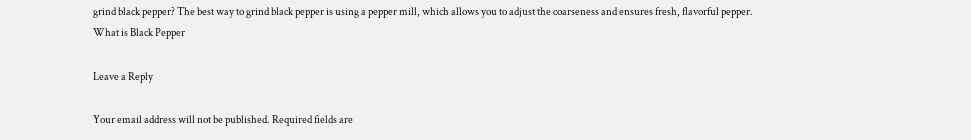grind black pepper? The best way to grind black pepper is using a pepper mill, which allows you to adjust the coarseness and ensures fresh, flavorful pepper.
What is Black Pepper

Leave a Reply

Your email address will not be published. Required fields are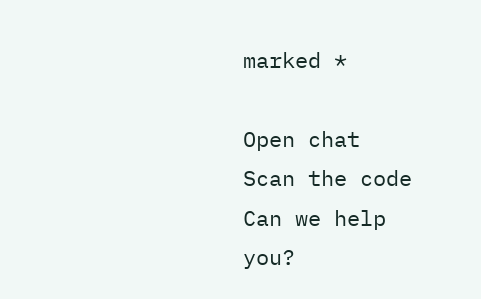marked *

Open chat
Scan the code
Can we help you?